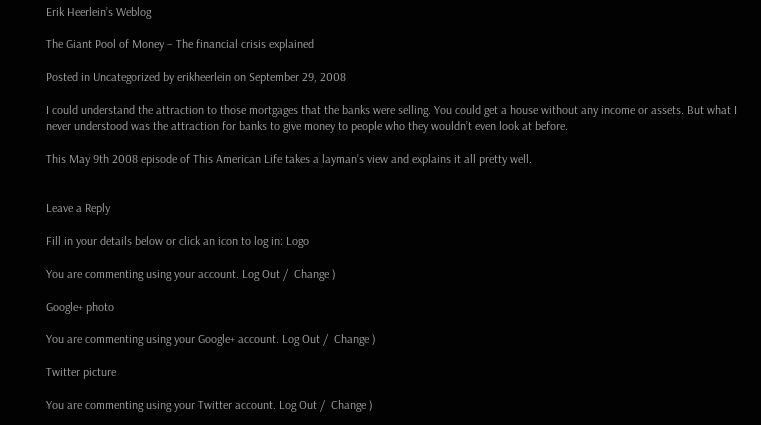Erik Heerlein’s Weblog

The Giant Pool of Money – The financial crisis explained

Posted in Uncategorized by erikheerlein on September 29, 2008

I could understand the attraction to those mortgages that the banks were selling. You could get a house without any income or assets. But what I never understood was the attraction for banks to give money to people who they wouldn’t even look at before.

This May 9th 2008 episode of This American Life takes a layman’s view and explains it all pretty well.


Leave a Reply

Fill in your details below or click an icon to log in: Logo

You are commenting using your account. Log Out /  Change )

Google+ photo

You are commenting using your Google+ account. Log Out /  Change )

Twitter picture

You are commenting using your Twitter account. Log Out /  Change )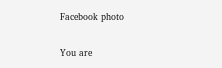Facebook photo

You are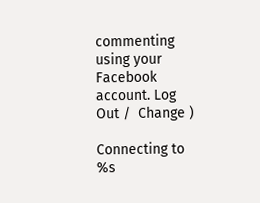commenting using your Facebook account. Log Out /  Change )

Connecting to %s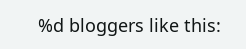%d bloggers like this: